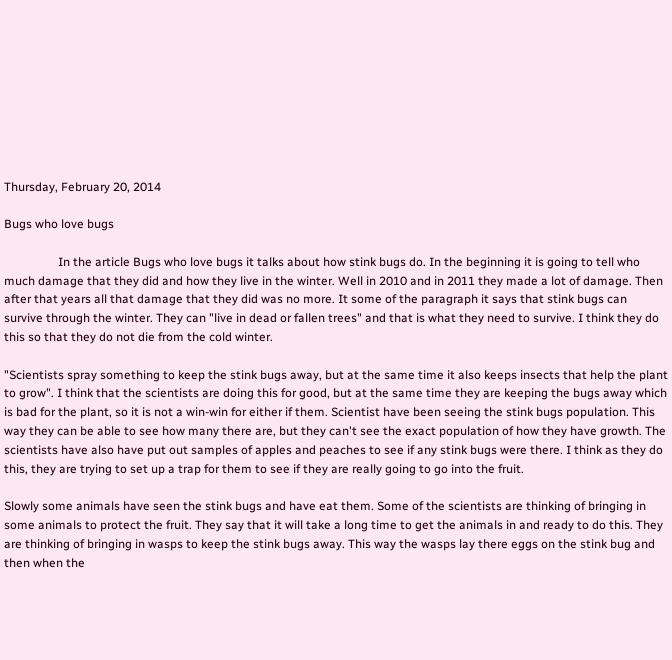Thursday, February 20, 2014

Bugs who love bugs

                  In the article Bugs who love bugs it talks about how stink bugs do. In the beginning it is going to tell who much damage that they did and how they live in the winter. Well in 2010 and in 2011 they made a lot of damage. Then after that years all that damage that they did was no more. It some of the paragraph it says that stink bugs can survive through the winter. They can "live in dead or fallen trees" and that is what they need to survive. I think they do this so that they do not die from the cold winter.

"Scientists spray something to keep the stink bugs away, but at the same time it also keeps insects that help the plant to grow". I think that the scientists are doing this for good, but at the same time they are keeping the bugs away which is bad for the plant, so it is not a win-win for either if them. Scientist have been seeing the stink bugs population. This way they can be able to see how many there are, but they can't see the exact population of how they have growth. The scientists have also have put out samples of apples and peaches to see if any stink bugs were there. I think as they do this, they are trying to set up a trap for them to see if they are really going to go into the fruit.

Slowly some animals have seen the stink bugs and have eat them. Some of the scientists are thinking of bringing in some animals to protect the fruit. They say that it will take a long time to get the animals in and ready to do this. They are thinking of bringing in wasps to keep the stink bugs away. This way the wasps lay there eggs on the stink bug and then when the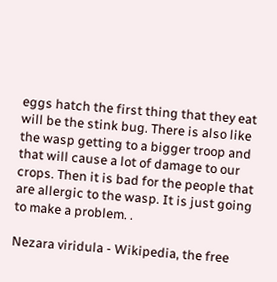eggs hatch the first thing that they eat will be the stink bug. There is also like the wasp getting to a bigger troop and that will cause a lot of damage to our crops. Then it is bad for the people that are allergic to the wasp. It is just going to make a problem. .

Nezara viridula - Wikipedia, the free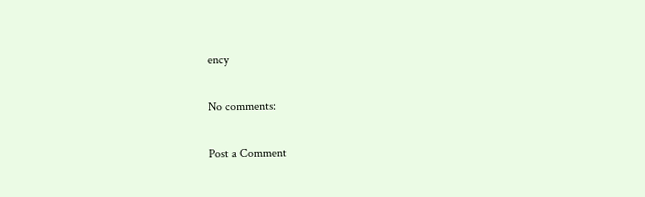ency

No comments:

Post a Comment